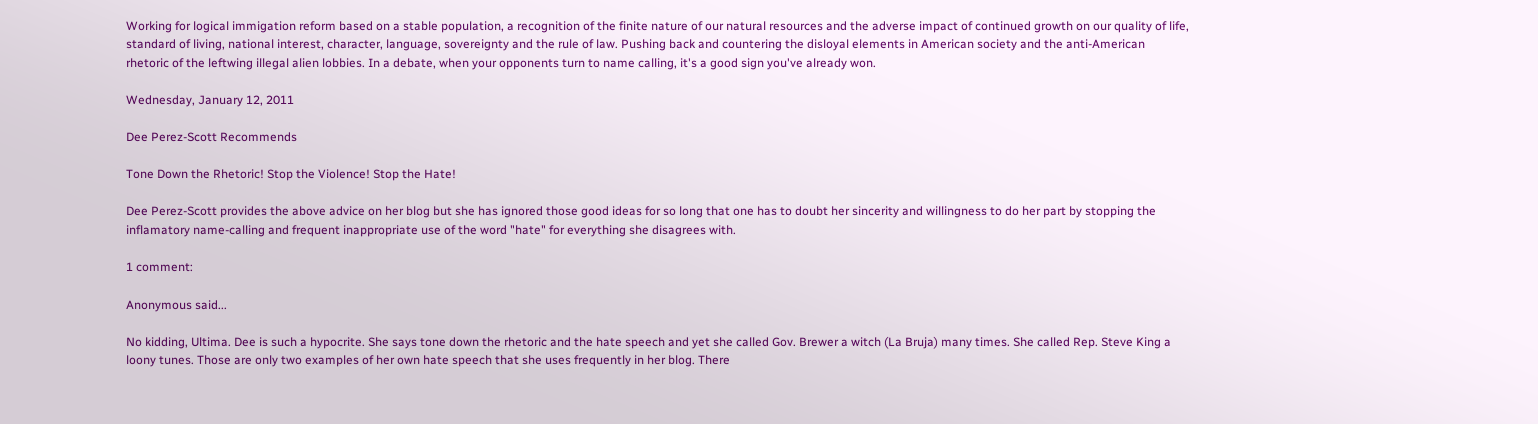Working for logical immigation reform based on a stable population, a recognition of the finite nature of our natural resources and the adverse impact of continued growth on our quality of life, standard of living, national interest, character, language, sovereignty and the rule of law. Pushing back and countering the disloyal elements in American society and the anti-American rhetoric of the leftwing illegal alien lobbies. In a debate, when your opponents turn to name calling, it's a good sign you've already won.

Wednesday, January 12, 2011

Dee Perez-Scott Recommends

Tone Down the Rhetoric! Stop the Violence! Stop the Hate!

Dee Perez-Scott provides the above advice on her blog but she has ignored those good ideas for so long that one has to doubt her sincerity and willingness to do her part by stopping the inflamatory name-calling and frequent inappropriate use of the word "hate" for everything she disagrees with.

1 comment:

Anonymous said...

No kidding, Ultima. Dee is such a hypocrite. She says tone down the rhetoric and the hate speech and yet she called Gov. Brewer a witch (La Bruja) many times. She called Rep. Steve King a loony tunes. Those are only two examples of her own hate speech that she uses frequently in her blog. There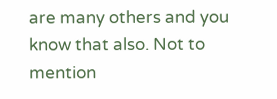are many others and you know that also. Not to mention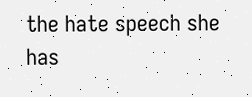the hate speech she has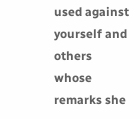used against yourself and others whose remarks she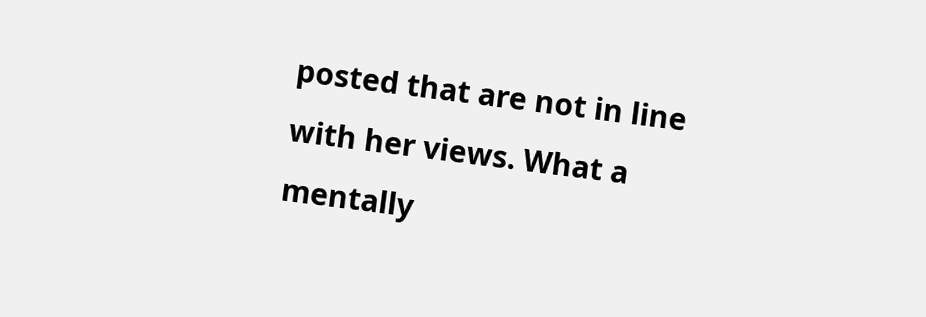posted that are not in line with her views. What a mentally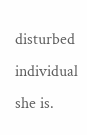disturbed individual she is.